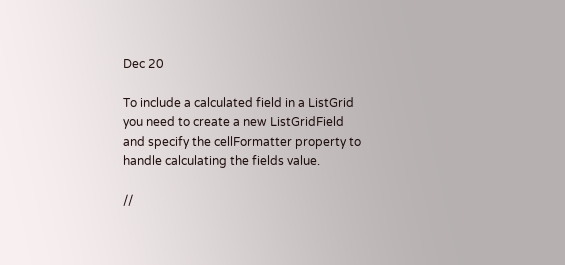Dec 20

To include a calculated field in a ListGrid you need to create a new ListGridField and specify the cellFormatter property to handle calculating the fields value.

//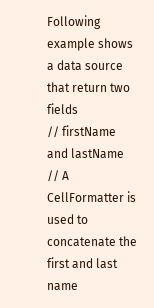Following example shows a data source that return two fields
// firstName and lastName
// A CellFormatter is used to concatenate the first and last name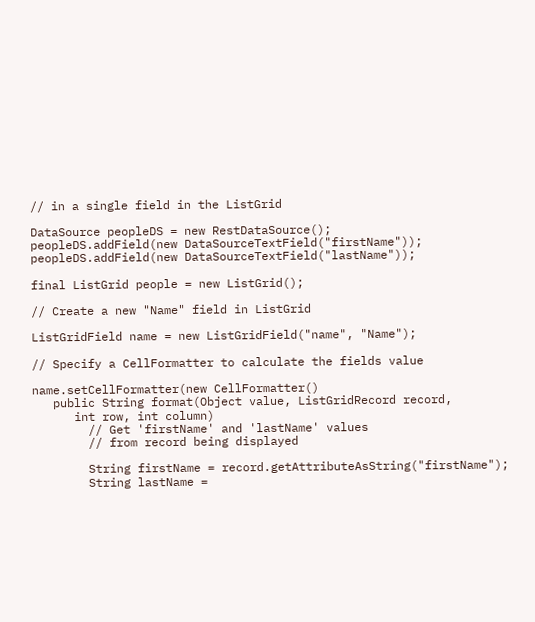// in a single field in the ListGrid

DataSource peopleDS = new RestDataSource();
peopleDS.addField(new DataSourceTextField("firstName"));
peopleDS.addField(new DataSourceTextField("lastName"));

final ListGrid people = new ListGrid();

// Create a new "Name" field in ListGrid

ListGridField name = new ListGridField("name", "Name");

// Specify a CellFormatter to calculate the fields value

name.setCellFormatter(new CellFormatter()
   public String format(Object value, ListGridRecord record,
      int row, int column)
        // Get 'firstName' and 'lastName' values
        // from record being displayed

        String firstName = record.getAttributeAsString("firstName");
        String lastName =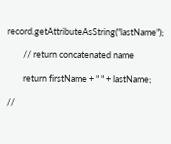record.getAttributeAsString("lastName");

        // return concatenated name

        return firstName + " " + lastName;

//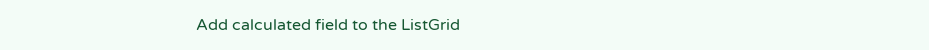Add calculated field to the ListGrid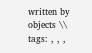written by objects \\ tags: , , ,